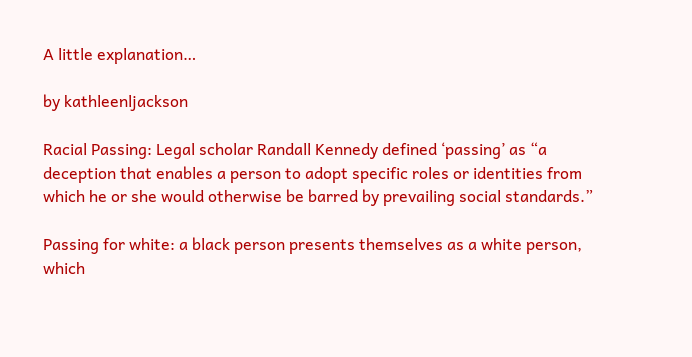A little explanation…

by kathleenljackson

Racial Passing: Legal scholar Randall Kennedy defined ‘passing’ as “a deception that enables a person to adopt specific roles or identities from which he or she would otherwise be barred by prevailing social standards.”

Passing for white: a black person presents themselves as a white person, which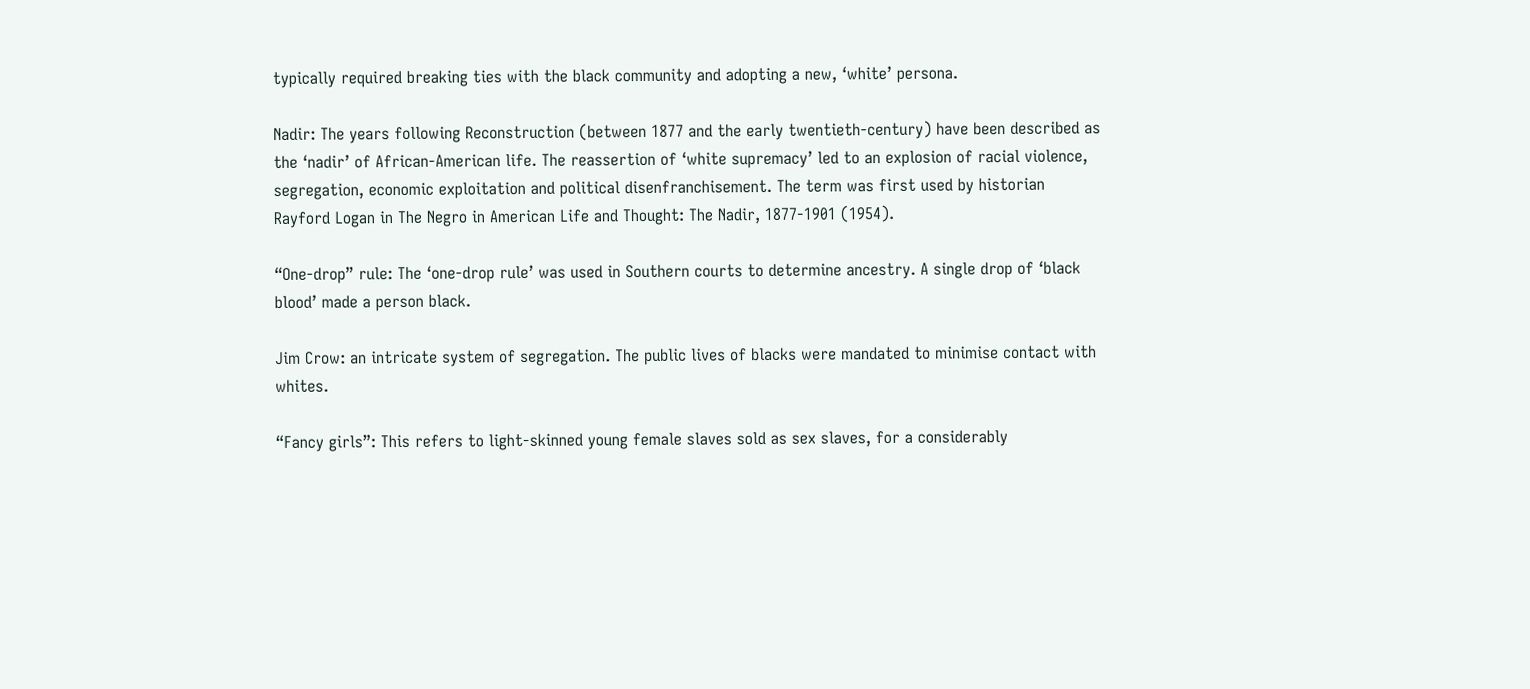typically required breaking ties with the black community and adopting a new, ‘white’ persona.

Nadir: The years following Reconstruction (between 1877 and the early twentieth-century) have been described as the ‘nadir’ of African-American life. The reassertion of ‘white supremacy’ led to an explosion of racial violence, segregation, economic exploitation and political disenfranchisement. The term was first used by historian Rayford Logan in The Negro in American Life and Thought: The Nadir, 1877-1901 (1954).

“One-drop” rule: The ‘one-drop rule’ was used in Southern courts to determine ancestry. A single drop of ‘black blood’ made a person black.

Jim Crow: an intricate system of segregation. The public lives of blacks were mandated to minimise contact with whites.

“Fancy girls”: This refers to light-skinned young female slaves sold as sex slaves, for a considerably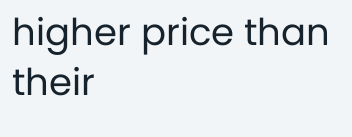higher price than their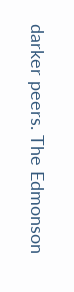darker peers. The Edmonson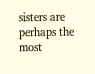sisters are perhaps the most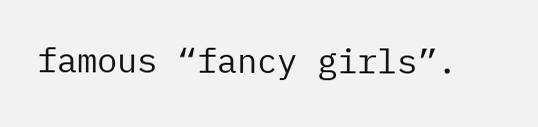famous “fancy girls”.